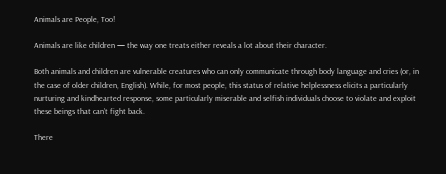Animals are People, Too!

Animals are like children — the way one treats either reveals a lot about their character.

Both animals and children are vulnerable creatures who can only communicate through body language and cries (or, in the case of older children, English). While, for most people, this status of relative helplessness elicits a particularly nurturing and kindhearted response, some particularly miserable and selfish individuals choose to violate and exploit these beings that can’t fight back.

There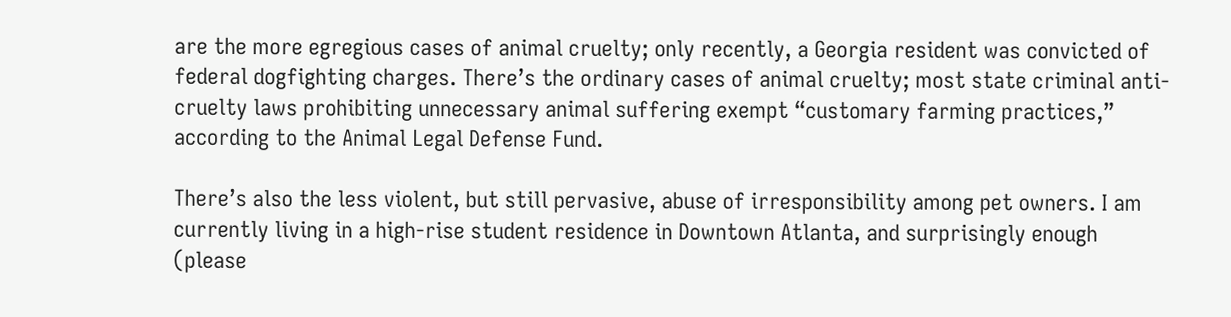are the more egregious cases of animal cruelty; only recently, a Georgia resident was convicted of federal dogfighting charges. There’s the ordinary cases of animal cruelty; most state criminal anti-cruelty laws prohibiting unnecessary animal suffering exempt “customary farming practices,” according to the Animal Legal Defense Fund.

There’s also the less violent, but still pervasive, abuse of irresponsibility among pet owners. I am currently living in a high-rise student residence in Downtown Atlanta, and surprisingly enough (please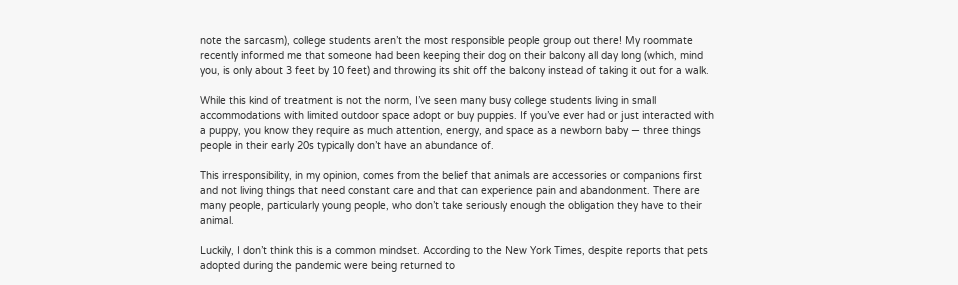note the sarcasm), college students aren’t the most responsible people group out there! My roommate recently informed me that someone had been keeping their dog on their balcony all day long (which, mind you, is only about 3 feet by 10 feet) and throwing its shit off the balcony instead of taking it out for a walk.

While this kind of treatment is not the norm, I’ve seen many busy college students living in small accommodations with limited outdoor space adopt or buy puppies. If you’ve ever had or just interacted with a puppy, you know they require as much attention, energy, and space as a newborn baby — three things people in their early 20s typically don’t have an abundance of.

This irresponsibility, in my opinion, comes from the belief that animals are accessories or companions first and not living things that need constant care and that can experience pain and abandonment. There are many people, particularly young people, who don’t take seriously enough the obligation they have to their animal.

Luckily, I don’t think this is a common mindset. According to the New York Times, despite reports that pets adopted during the pandemic were being returned to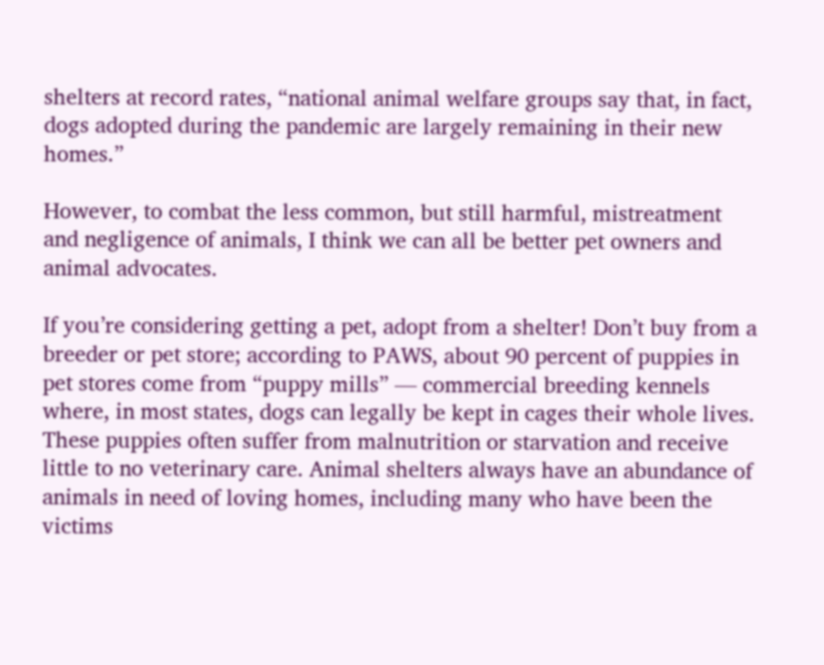shelters at record rates, “national animal welfare groups say that, in fact, dogs adopted during the pandemic are largely remaining in their new homes.”

However, to combat the less common, but still harmful, mistreatment and negligence of animals, I think we can all be better pet owners and animal advocates.

If you’re considering getting a pet, adopt from a shelter! Don’t buy from a breeder or pet store; according to PAWS, about 90 percent of puppies in pet stores come from “puppy mills” — commercial breeding kennels where, in most states, dogs can legally be kept in cages their whole lives. These puppies often suffer from malnutrition or starvation and receive little to no veterinary care. Animal shelters always have an abundance of animals in need of loving homes, including many who have been the victims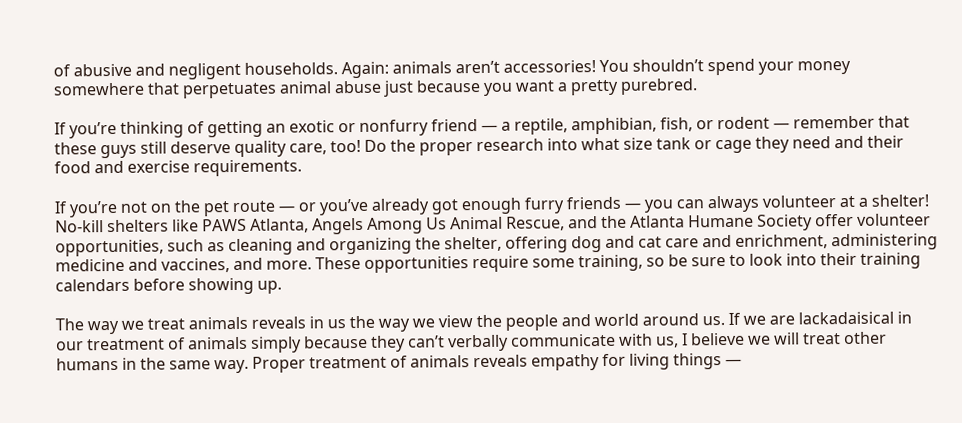of abusive and negligent households. Again: animals aren’t accessories! You shouldn’t spend your money somewhere that perpetuates animal abuse just because you want a pretty purebred.

If you’re thinking of getting an exotic or nonfurry friend — a reptile, amphibian, fish, or rodent — remember that these guys still deserve quality care, too! Do the proper research into what size tank or cage they need and their food and exercise requirements.

If you’re not on the pet route — or you’ve already got enough furry friends — you can always volunteer at a shelter! No-kill shelters like PAWS Atlanta, Angels Among Us Animal Rescue, and the Atlanta Humane Society offer volunteer opportunities, such as cleaning and organizing the shelter, offering dog and cat care and enrichment, administering medicine and vaccines, and more. These opportunities require some training, so be sure to look into their training calendars before showing up.

The way we treat animals reveals in us the way we view the people and world around us. If we are lackadaisical in our treatment of animals simply because they can’t verbally communicate with us, I believe we will treat other humans in the same way. Proper treatment of animals reveals empathy for living things —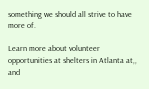something we should all strive to have more of.

Learn more about volunteer opportunities at shelters in Atlanta at,, and